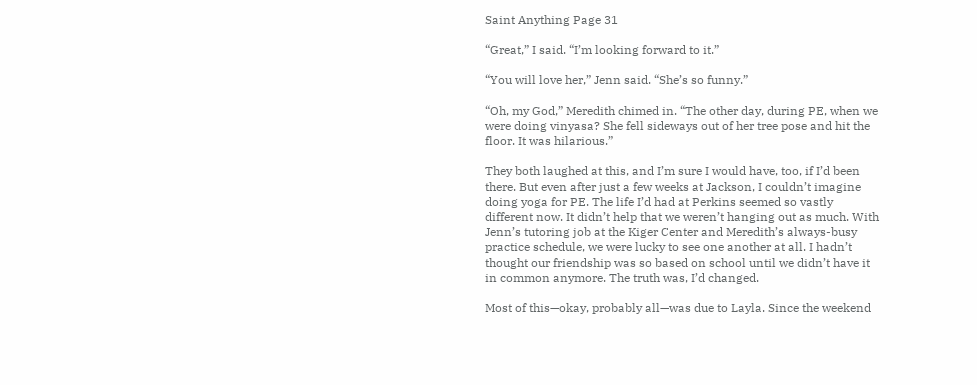Saint Anything Page 31

“Great,” I said. “I’m looking forward to it.”

“You will love her,” Jenn said. “She’s so funny.”

“Oh, my God,” Meredith chimed in. “The other day, during PE, when we were doing vinyasa? She fell sideways out of her tree pose and hit the floor. It was hilarious.”

They both laughed at this, and I’m sure I would have, too, if I’d been there. But even after just a few weeks at Jackson, I couldn’t imagine doing yoga for PE. The life I’d had at Perkins seemed so vastly different now. It didn’t help that we weren’t hanging out as much. With Jenn’s tutoring job at the Kiger Center and Meredith’s always-busy practice schedule, we were lucky to see one another at all. I hadn’t thought our friendship was so based on school until we didn’t have it in common anymore. The truth was, I’d changed.

Most of this—okay, probably all—was due to Layla. Since the weekend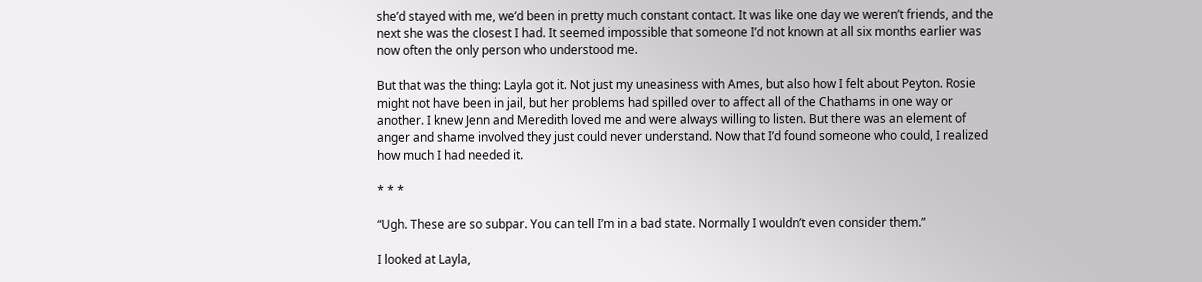she’d stayed with me, we’d been in pretty much constant contact. It was like one day we weren’t friends, and the next she was the closest I had. It seemed impossible that someone I’d not known at all six months earlier was now often the only person who understood me.

But that was the thing: Layla got it. Not just my uneasiness with Ames, but also how I felt about Peyton. Rosie might not have been in jail, but her problems had spilled over to affect all of the Chathams in one way or another. I knew Jenn and Meredith loved me and were always willing to listen. But there was an element of anger and shame involved they just could never understand. Now that I’d found someone who could, I realized how much I had needed it.

* * *

“Ugh. These are so subpar. You can tell I’m in a bad state. Normally I wouldn’t even consider them.”

I looked at Layla,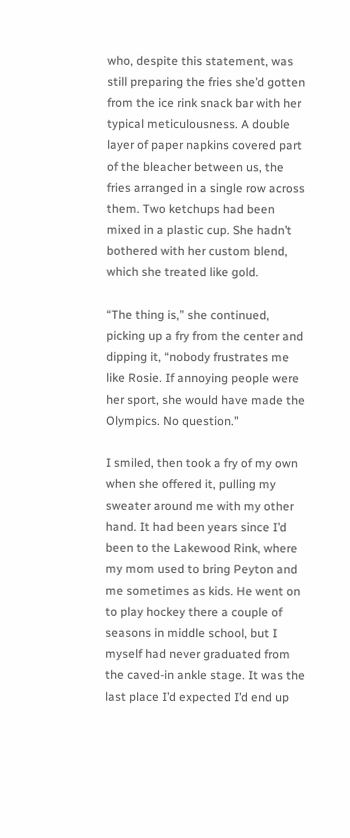who, despite this statement, was still preparing the fries she’d gotten from the ice rink snack bar with her typical meticulousness. A double layer of paper napkins covered part of the bleacher between us, the fries arranged in a single row across them. Two ketchups had been mixed in a plastic cup. She hadn’t bothered with her custom blend, which she treated like gold.

“The thing is,” she continued, picking up a fry from the center and dipping it, “nobody frustrates me like Rosie. If annoying people were her sport, she would have made the Olympics. No question.”

I smiled, then took a fry of my own when she offered it, pulling my sweater around me with my other hand. It had been years since I’d been to the Lakewood Rink, where my mom used to bring Peyton and me sometimes as kids. He went on to play hockey there a couple of seasons in middle school, but I myself had never graduated from the caved-in ankle stage. It was the last place I’d expected I’d end up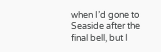when I’d gone to Seaside after the final bell, but I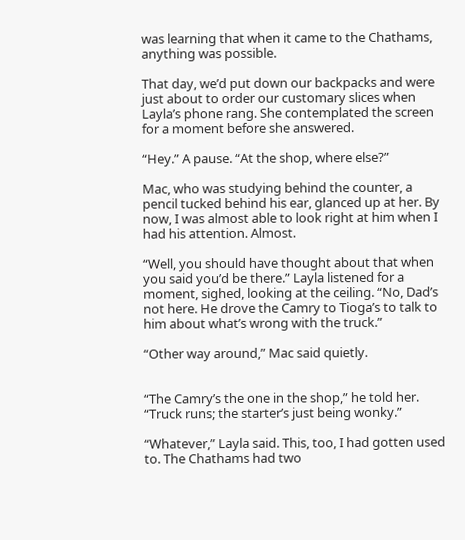was learning that when it came to the Chathams, anything was possible.

That day, we’d put down our backpacks and were just about to order our customary slices when Layla’s phone rang. She contemplated the screen for a moment before she answered.

“Hey.” A pause. “At the shop, where else?”

Mac, who was studying behind the counter, a pencil tucked behind his ear, glanced up at her. By now, I was almost able to look right at him when I had his attention. Almost.

“Well, you should have thought about that when you said you’d be there.” Layla listened for a moment, sighed, looking at the ceiling. “No, Dad’s not here. He drove the Camry to Tioga’s to talk to him about what’s wrong with the truck.”

“Other way around,” Mac said quietly.


“The Camry’s the one in the shop,” he told her. “Truck runs; the starter’s just being wonky.”

“Whatever,” Layla said. This, too, I had gotten used to. The Chathams had two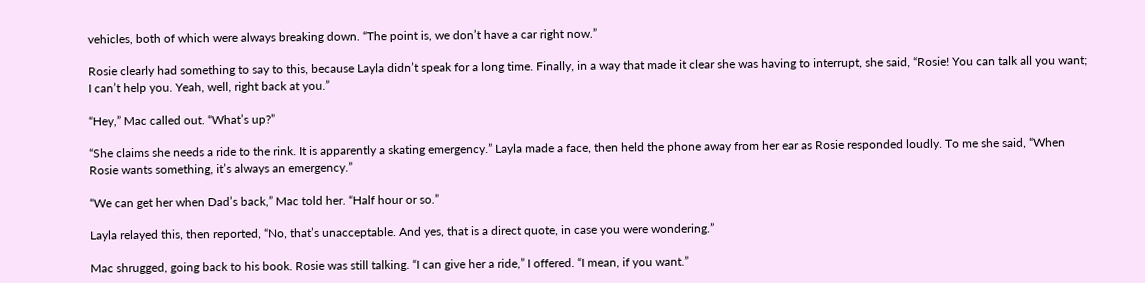vehicles, both of which were always breaking down. “The point is, we don’t have a car right now.”

Rosie clearly had something to say to this, because Layla didn’t speak for a long time. Finally, in a way that made it clear she was having to interrupt, she said, “Rosie! You can talk all you want; I can’t help you. Yeah, well, right back at you.”

“Hey,” Mac called out. “What’s up?”

“She claims she needs a ride to the rink. It is apparently a skating emergency.” Layla made a face, then held the phone away from her ear as Rosie responded loudly. To me she said, “When Rosie wants something, it’s always an emergency.”

“We can get her when Dad’s back,” Mac told her. “Half hour or so.”

Layla relayed this, then reported, “No, that’s unacceptable. And yes, that is a direct quote, in case you were wondering.”

Mac shrugged, going back to his book. Rosie was still talking. “I can give her a ride,” I offered. “I mean, if you want.”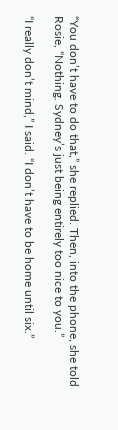“You don’t have to do that,” she replied. Then, into the phone, she told Rosie, “Nothing. Sydney’s just being entirely too nice to you.”

“I really don’t mind,” I said. “I don’t have to be home until six.”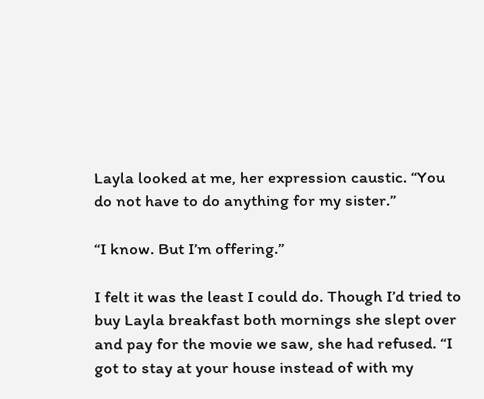Layla looked at me, her expression caustic. “You do not have to do anything for my sister.”

“I know. But I’m offering.”

I felt it was the least I could do. Though I’d tried to buy Layla breakfast both mornings she slept over and pay for the movie we saw, she had refused. “I got to stay at your house instead of with my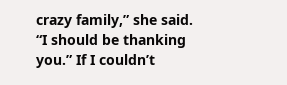crazy family,” she said. “I should be thanking you.” If I couldn’t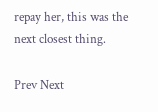repay her, this was the next closest thing.

Prev Next